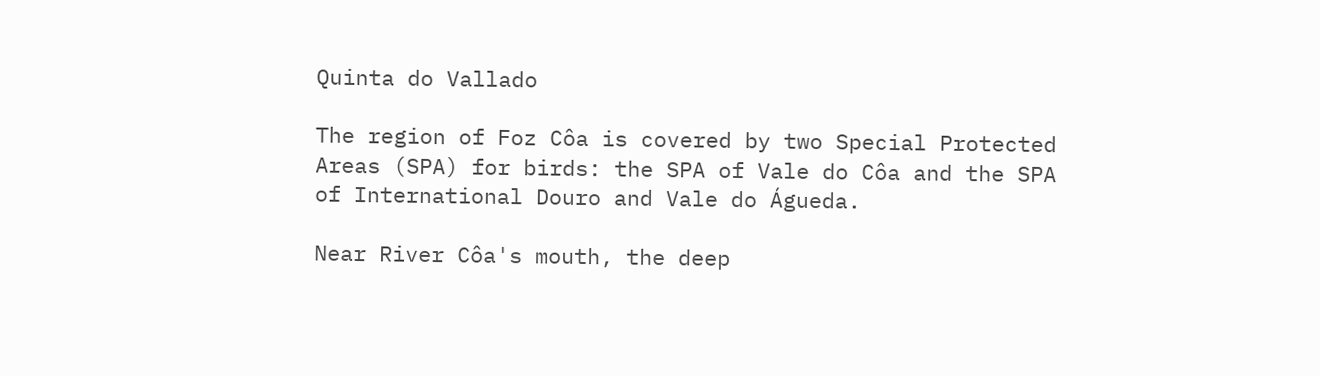Quinta do Vallado

The region of Foz Côa is covered by two Special Protected Areas (SPA) for birds: the SPA of Vale do Côa and the SPA of International Douro and Vale do Águeda.

Near River Côa's mouth, the deep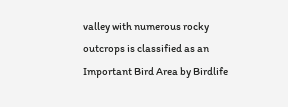valley with numerous rocky outcrops is classified as an Important Bird Area by Birdlife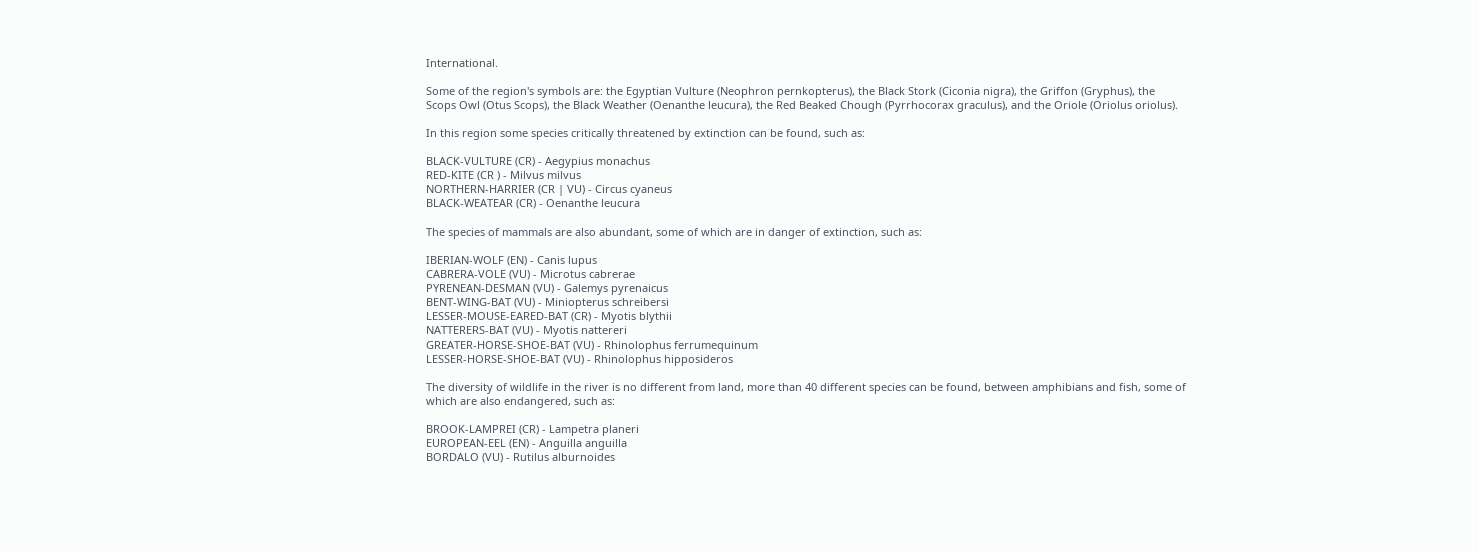International.

Some of the region's symbols are: the Egyptian Vulture (Neophron pernkopterus), the Black Stork (Ciconia nigra), the Griffon (Gryphus), the Scops Owl (Otus Scops), the Black Weather (Oenanthe leucura), the Red Beaked Chough (Pyrrhocorax graculus), and the Oriole (Oriolus oriolus).

In this region some species critically threatened by extinction can be found, such as:

BLACK-VULTURE (CR) - Aegypius monachus
RED-KITE (CR ) - Milvus milvus
NORTHERN-HARRIER (CR | VU) - Circus cyaneus
BLACK-WEATEAR (CR) - Oenanthe leucura

The species of mammals are also abundant, some of which are in danger of extinction, such as:

IBERIAN-WOLF (EN) - Canis lupus
CABRERA-VOLE (VU) - Microtus cabrerae
PYRENEAN-DESMAN (VU) - Galemys pyrenaicus
BENT-WING-BAT (VU) - Miniopterus schreibersi
LESSER-MOUSE-EARED-BAT (CR) - Myotis blythii
NATTERERS-BAT (VU) - Myotis nattereri
GREATER-HORSE-SHOE-BAT (VU) - Rhinolophus ferrumequinum
LESSER-HORSE-SHOE-BAT (VU) - Rhinolophus hipposideros

The diversity of wildlife in the river is no different from land, more than 40 different species can be found, between amphibians and fish, some of which are also endangered, such as:

BROOK-LAMPREI (CR) - Lampetra planeri
EUROPEAN-EEL (EN) - Anguilla anguilla
BORDALO (VU) - Rutilus alburnoides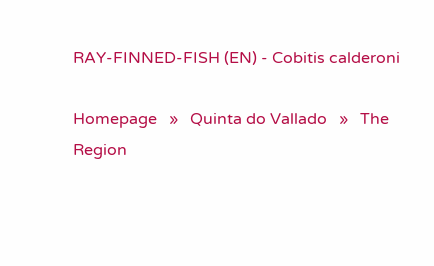RAY-FINNED-FISH (EN) - Cobitis calderoni

Homepage   »   Quinta do Vallado   »   The Region